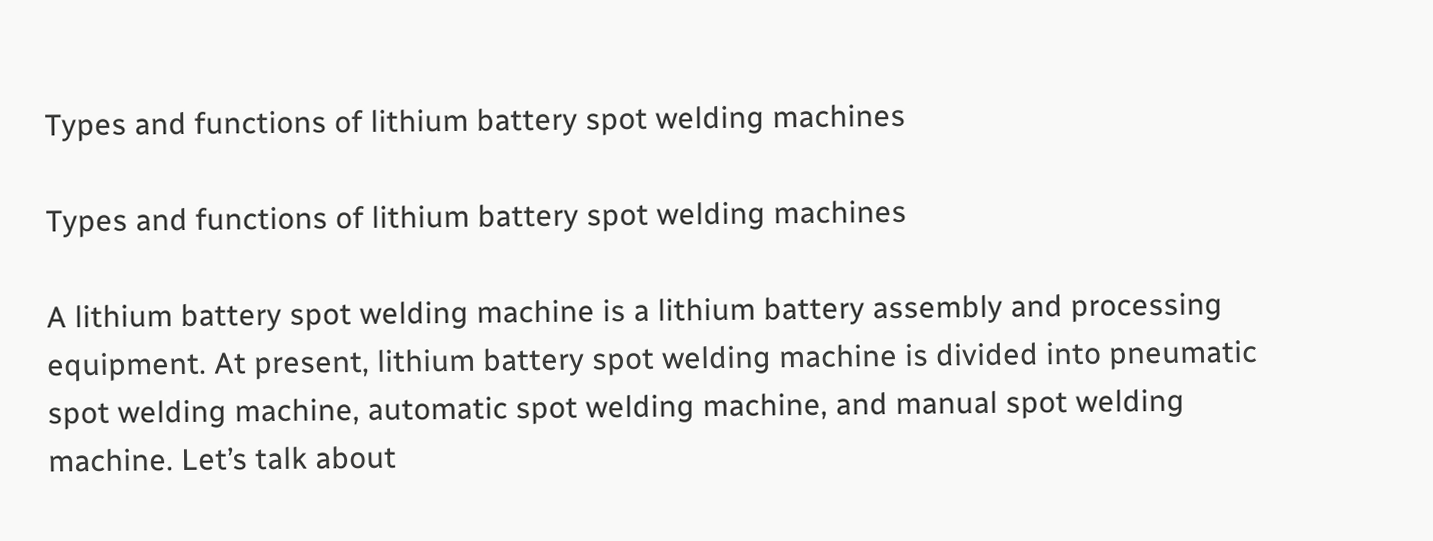Types and functions of lithium battery spot welding machines

Types and functions of lithium battery spot welding machines

A lithium battery spot welding machine is a lithium battery assembly and processing equipment. At present, lithium battery spot welding machine is divided into pneumatic spot welding machine, automatic spot welding machine, and manual spot welding machine. Let’s talk about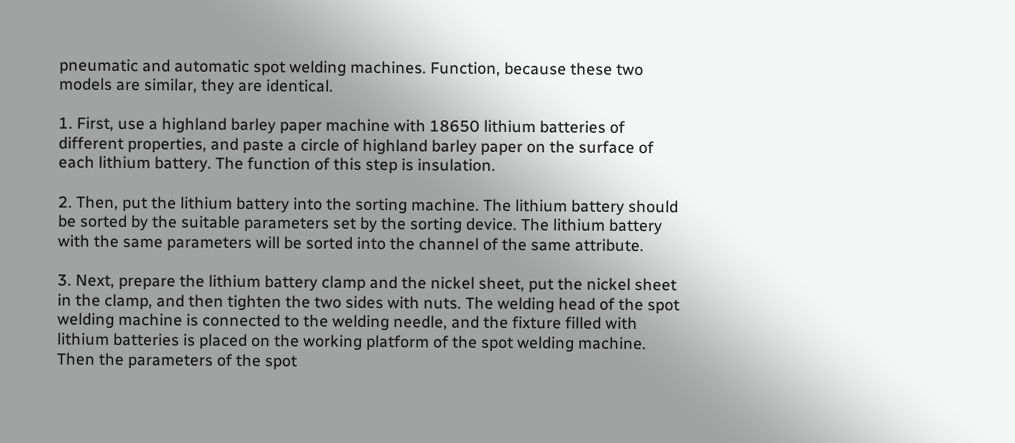pneumatic and automatic spot welding machines. Function, because these two models are similar, they are identical.

1. First, use a highland barley paper machine with 18650 lithium batteries of different properties, and paste a circle of highland barley paper on the surface of each lithium battery. The function of this step is insulation.

2. Then, put the lithium battery into the sorting machine. The lithium battery should be sorted by the suitable parameters set by the sorting device. The lithium battery with the same parameters will be sorted into the channel of the same attribute.

3. Next, prepare the lithium battery clamp and the nickel sheet, put the nickel sheet in the clamp, and then tighten the two sides with nuts. The welding head of the spot welding machine is connected to the welding needle, and the fixture filled with lithium batteries is placed on the working platform of the spot welding machine. Then the parameters of the spot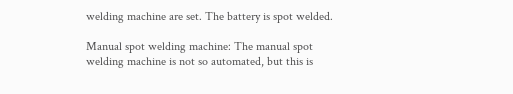welding machine are set. The battery is spot welded.

Manual spot welding machine: The manual spot welding machine is not so automated, but this is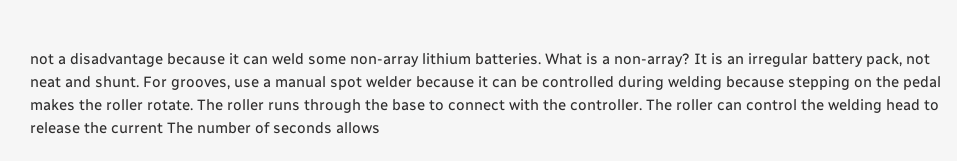not a disadvantage because it can weld some non-array lithium batteries. What is a non-array? It is an irregular battery pack, not neat and shunt. For grooves, use a manual spot welder because it can be controlled during welding because stepping on the pedal makes the roller rotate. The roller runs through the base to connect with the controller. The roller can control the welding head to release the current The number of seconds allows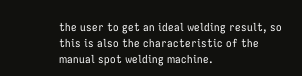the user to get an ideal welding result, so this is also the characteristic of the manual spot welding machine.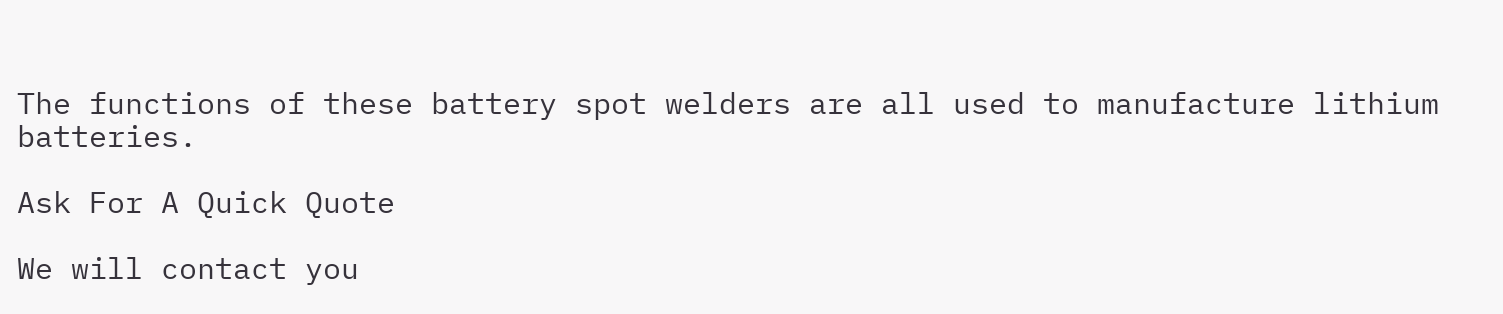The functions of these battery spot welders are all used to manufacture lithium batteries.

Ask For A Quick Quote

We will contact you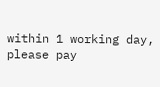within 1 working day, please pay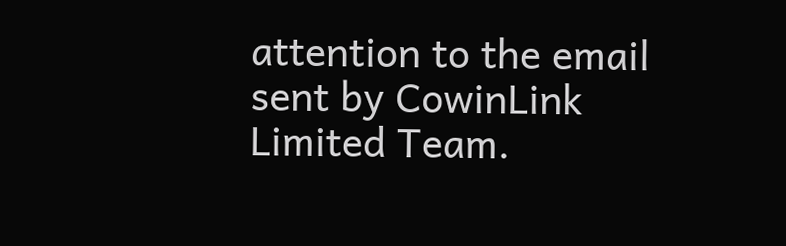attention to the email sent by CowinLink Limited Team.